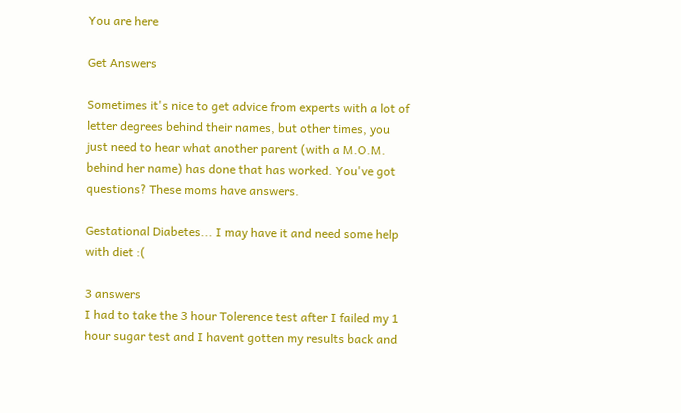You are here

Get Answers

Sometimes it's nice to get advice from experts with a lot of letter degrees behind their names, but other times, you just need to hear what another parent (with a M.O.M. behind her name) has done that has worked. You've got questions? These moms have answers.

Gestational Diabetes... I may have it and need some help with diet :(

3 answers
I had to take the 3 hour Tolerence test after I failed my 1 hour sugar test and I havent gotten my results back and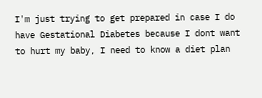I'm just trying to get prepared in case I do have Gestational Diabetes because I dont want to hurt my baby, I need to know a diet plan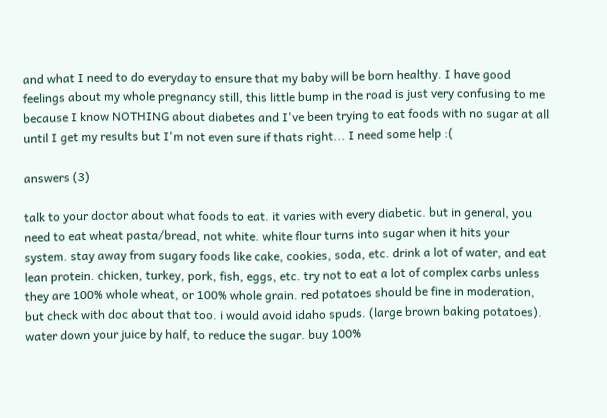and what I need to do everyday to ensure that my baby will be born healthy. I have good feelings about my whole pregnancy still, this little bump in the road is just very confusing to me because I know NOTHING about diabetes and I've been trying to eat foods with no sugar at all until I get my results but I'm not even sure if thats right... I need some help :(

answers (3)

talk to your doctor about what foods to eat. it varies with every diabetic. but in general, you need to eat wheat pasta/bread, not white. white flour turns into sugar when it hits your system. stay away from sugary foods like cake, cookies, soda, etc. drink a lot of water, and eat lean protein. chicken, turkey, pork, fish, eggs, etc. try not to eat a lot of complex carbs unless they are 100% whole wheat, or 100% whole grain. red potatoes should be fine in moderation, but check with doc about that too. i would avoid idaho spuds. (large brown baking potatoes). water down your juice by half, to reduce the sugar. buy 100%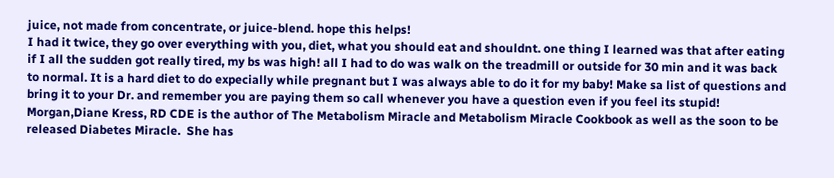juice, not made from concentrate, or juice-blend. hope this helps!
I had it twice, they go over everything with you, diet, what you should eat and shouldnt. one thing I learned was that after eating if I all the sudden got really tired, my bs was high! all I had to do was walk on the treadmill or outside for 30 min and it was back to normal. It is a hard diet to do expecially while pregnant but I was always able to do it for my baby! Make sa list of questions and bring it to your Dr. and remember you are paying them so call whenever you have a question even if you feel its stupid!
Morgan,Diane Kress, RD CDE is the author of The Metabolism Miracle and Metabolism Miracle Cookbook as well as the soon to be released Diabetes Miracle.  She has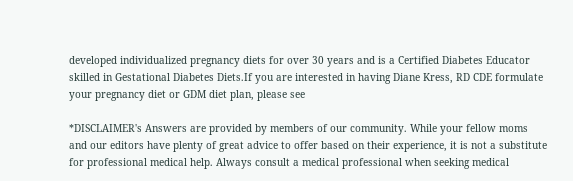developed individualized pregnancy diets for over 30 years and is a Certified Diabetes Educator skilled in Gestational Diabetes Diets.If you are interested in having Diane Kress, RD CDE formulate your pregnancy diet or GDM diet plan, please see

*DISCLAIMER's Answers are provided by members of our community. While your fellow moms and our editors have plenty of great advice to offer based on their experience, it is not a substitute for professional medical help. Always consult a medical professional when seeking medical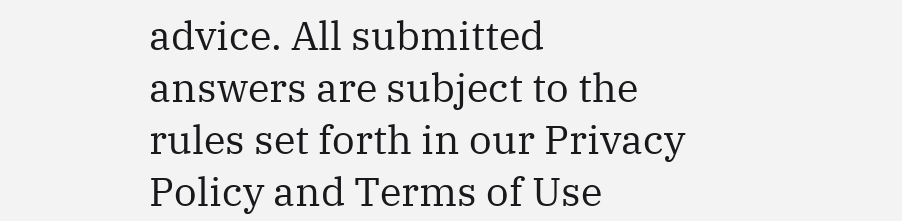advice. All submitted answers are subject to the rules set forth in our Privacy Policy and Terms of Use